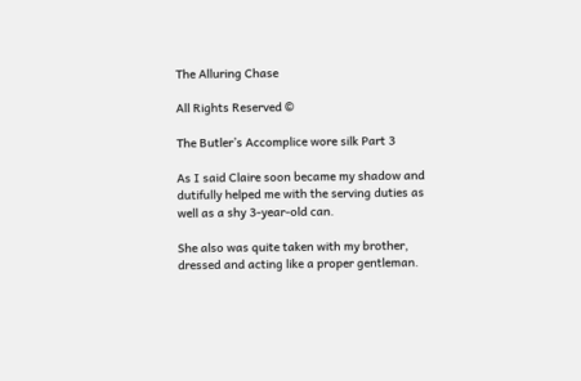The Alluring Chase

All Rights Reserved ©

The Butler’s Accomplice wore silk Part 3

As I said Claire soon became my shadow and dutifully helped me with the serving duties as well as a shy 3-year-old can.

She also was quite taken with my brother, dressed and acting like a proper gentleman.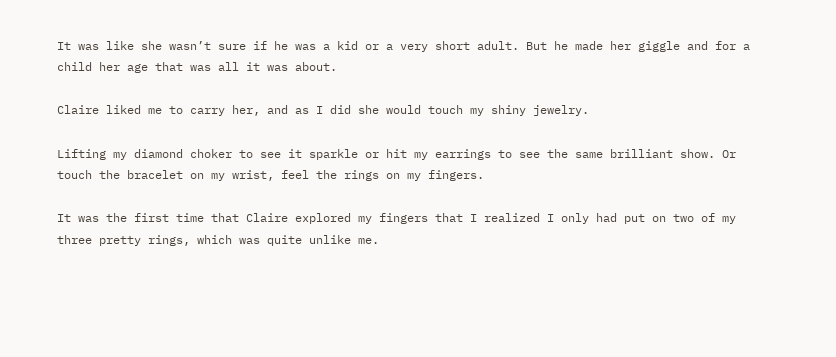It was like she wasn’t sure if he was a kid or a very short adult. But he made her giggle and for a child her age that was all it was about.

Claire liked me to carry her, and as I did she would touch my shiny jewelry.

Lifting my diamond choker to see it sparkle or hit my earrings to see the same brilliant show. Or touch the bracelet on my wrist, feel the rings on my fingers.

It was the first time that Claire explored my fingers that I realized I only had put on two of my three pretty rings, which was quite unlike me.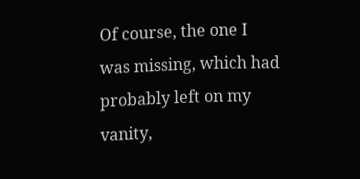Of course, the one I was missing, which had probably left on my vanity,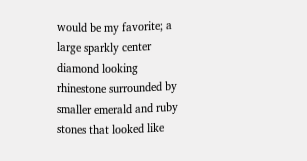would be my favorite; a large sparkly center diamond looking rhinestone surrounded by smaller emerald and ruby stones that looked like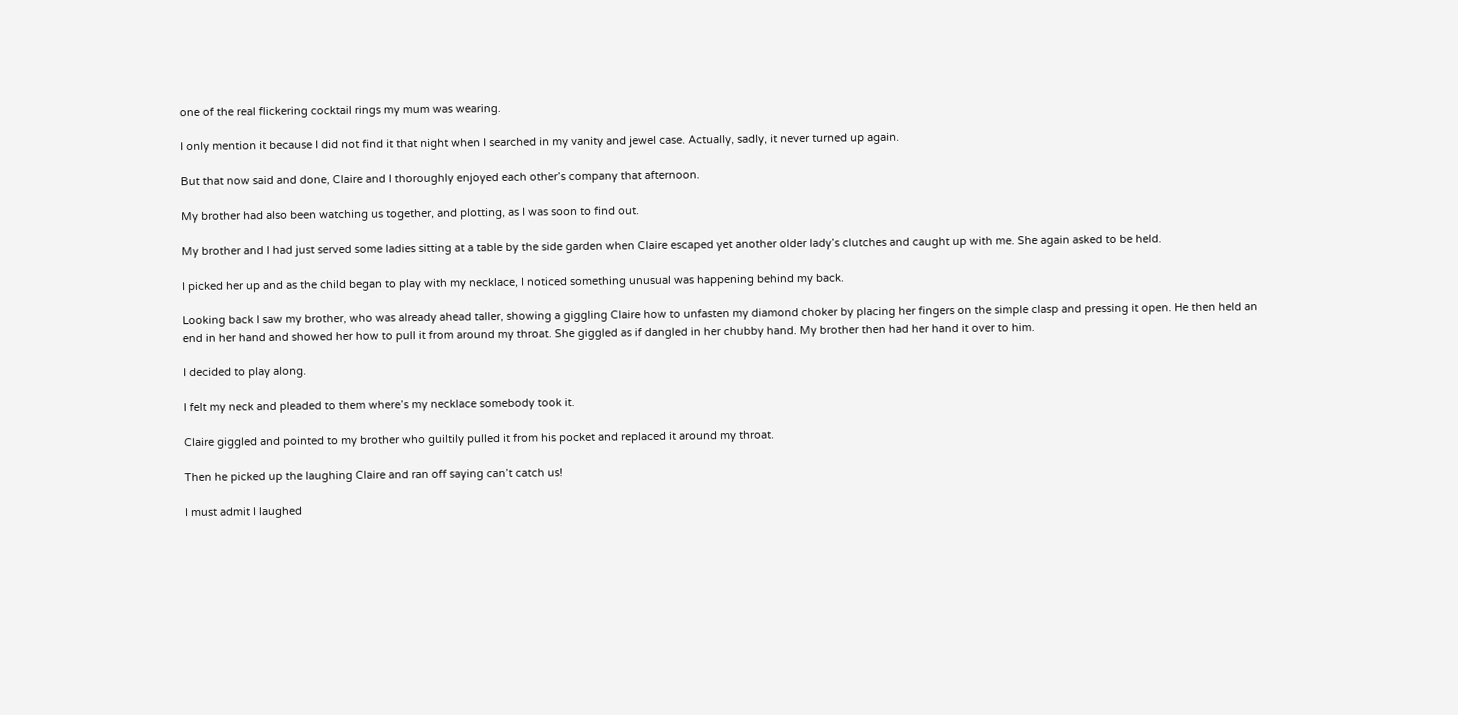one of the real flickering cocktail rings my mum was wearing.

I only mention it because I did not find it that night when I searched in my vanity and jewel case. Actually, sadly, it never turned up again.

But that now said and done, Claire and I thoroughly enjoyed each other’s company that afternoon.

My brother had also been watching us together, and plotting, as I was soon to find out.

My brother and I had just served some ladies sitting at a table by the side garden when Claire escaped yet another older lady’s clutches and caught up with me. She again asked to be held.

I picked her up and as the child began to play with my necklace, I noticed something unusual was happening behind my back.

Looking back I saw my brother, who was already ahead taller, showing a giggling Claire how to unfasten my diamond choker by placing her fingers on the simple clasp and pressing it open. He then held an end in her hand and showed her how to pull it from around my throat. She giggled as if dangled in her chubby hand. My brother then had her hand it over to him.

I decided to play along.

I felt my neck and pleaded to them where’s my necklace somebody took it.

Claire giggled and pointed to my brother who guiltily pulled it from his pocket and replaced it around my throat.

Then he picked up the laughing Claire and ran off saying can’t catch us!

I must admit I laughed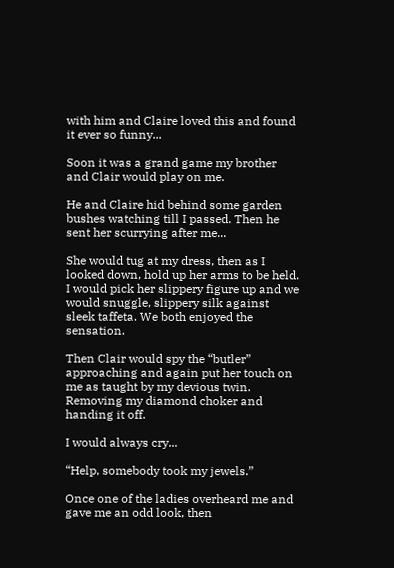with him and Claire loved this and found it ever so funny...

Soon it was a grand game my brother and Clair would play on me.

He and Claire hid behind some garden bushes watching till I passed. Then he sent her scurrying after me...

She would tug at my dress, then as I looked down, hold up her arms to be held. I would pick her slippery figure up and we would snuggle, slippery silk against sleek taffeta. We both enjoyed the sensation.

Then Clair would spy the “butler” approaching and again put her touch on me as taught by my devious twin. Removing my diamond choker and handing it off.

I would always cry...

“Help, somebody took my jewels.”

Once one of the ladies overheard me and gave me an odd look, then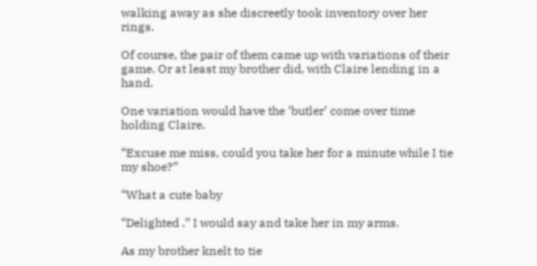walking away as she discreetly took inventory over her rings.

Of course, the pair of them came up with variations of their game. Or at least my brother did, with Claire lending in a hand.

One variation would have the ‘butler’ come over time holding Claire.

“Excuse me miss, could you take her for a minute while I tie my shoe?”

“What a cute baby

“Delighted .” I would say and take her in my arms.

As my brother knelt to tie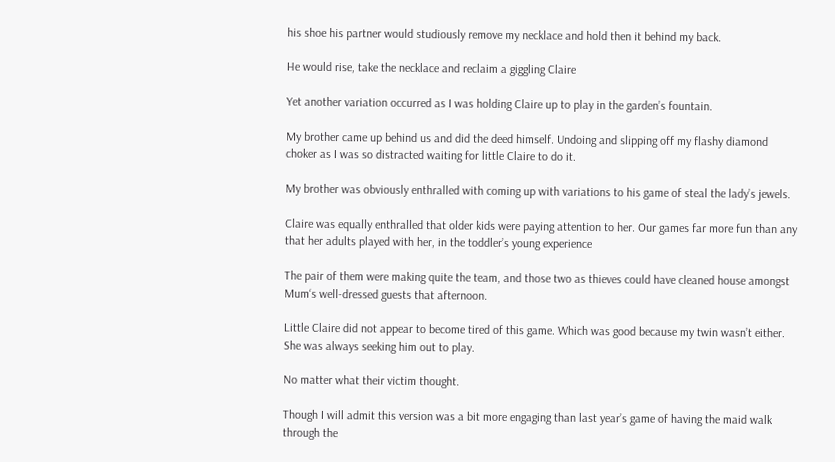his shoe his partner would studiously remove my necklace and hold then it behind my back.

He would rise, take the necklace and reclaim a giggling Claire

Yet another variation occurred as I was holding Claire up to play in the garden’s fountain.

My brother came up behind us and did the deed himself. Undoing and slipping off my flashy diamond choker as I was so distracted waiting for little Claire to do it.

My brother was obviously enthralled with coming up with variations to his game of steal the lady’s jewels.

Claire was equally enthralled that older kids were paying attention to her. Our games far more fun than any that her adults played with her, in the toddler’s young experience

The pair of them were making quite the team, and those two as thieves could have cleaned house amongst Mum‘s well-dressed guests that afternoon.

Little Claire did not appear to become tired of this game. Which was good because my twin wasn’t either. She was always seeking him out to play.

No matter what their victim thought.

Though I will admit this version was a bit more engaging than last year’s game of having the maid walk through the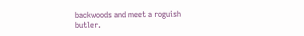backwoods and meet a roguish butler.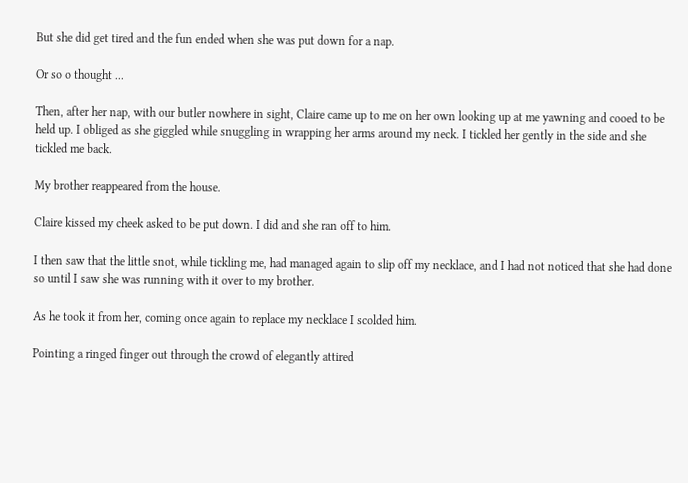But she did get tired and the fun ended when she was put down for a nap.

Or so o thought ...

Then, after her nap, with our butler nowhere in sight, Claire came up to me on her own looking up at me yawning and cooed to be held up. I obliged as she giggled while snuggling in wrapping her arms around my neck. I tickled her gently in the side and she tickled me back.

My brother reappeared from the house.

Claire kissed my cheek asked to be put down. I did and she ran off to him.

I then saw that the little snot, while tickling me, had managed again to slip off my necklace, and I had not noticed that she had done so until I saw she was running with it over to my brother.

As he took it from her, coming once again to replace my necklace I scolded him.

Pointing a ringed finger out through the crowd of elegantly attired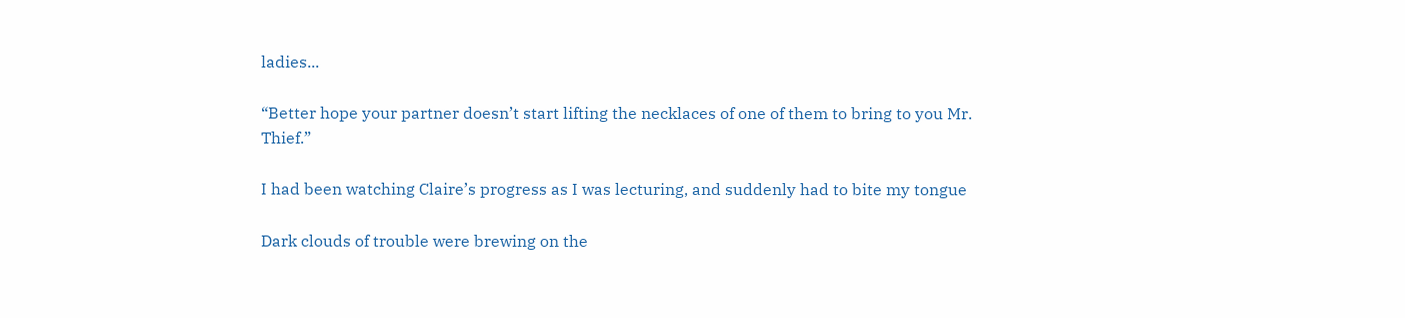ladies...

“Better hope your partner doesn’t start lifting the necklaces of one of them to bring to you Mr. Thief.”

I had been watching Claire’s progress as I was lecturing, and suddenly had to bite my tongue

Dark clouds of trouble were brewing on the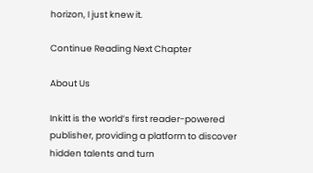horizon, I just knew it.

Continue Reading Next Chapter

About Us

Inkitt is the world’s first reader-powered publisher, providing a platform to discover hidden talents and turn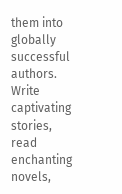them into globally successful authors. Write captivating stories, read enchanting novels,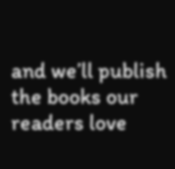and we’ll publish the books our readers love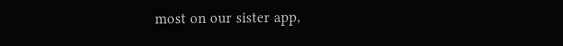most on our sister app,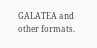GALATEA and other formats.